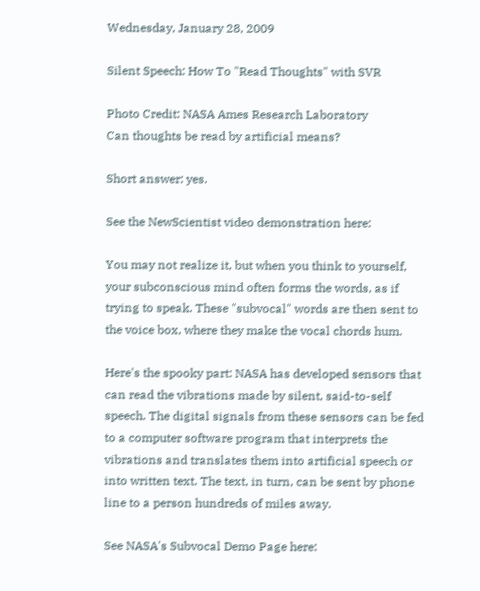Wednesday, January 28, 2009

Silent Speech: How To "Read Thoughts" with SVR

Photo Credit: NASA Ames Research Laboratory
Can thoughts be read by artificial means?

Short answer: yes.

See the NewScientist video demonstration here:

You may not realize it, but when you think to yourself, your subconscious mind often forms the words, as if trying to speak. These "subvocal" words are then sent to the voice box, where they make the vocal chords hum.

Here's the spooky part: NASA has developed sensors that can read the vibrations made by silent, said-to-self speech. The digital signals from these sensors can be fed to a computer software program that interprets the vibrations and translates them into artificial speech or into written text. The text, in turn, can be sent by phone line to a person hundreds of miles away.

See NASA's Subvocal Demo Page here: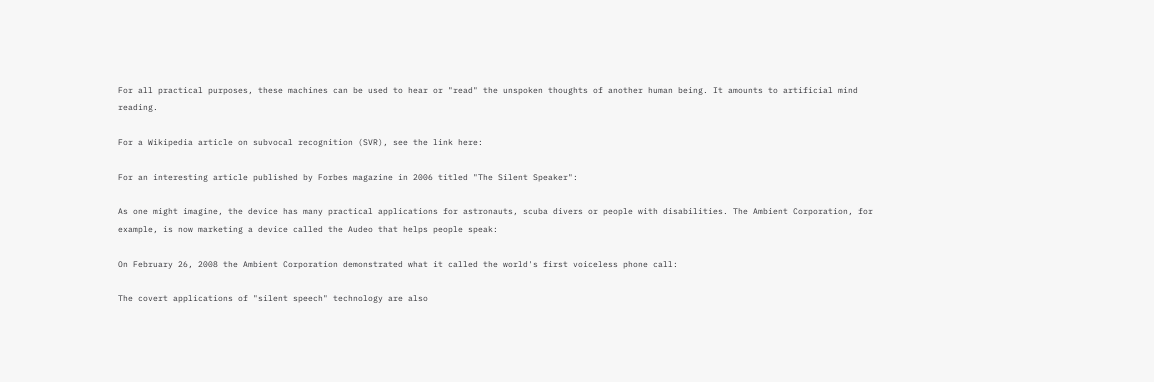For all practical purposes, these machines can be used to hear or "read" the unspoken thoughts of another human being. It amounts to artificial mind reading.

For a Wikipedia article on subvocal recognition (SVR), see the link here:

For an interesting article published by Forbes magazine in 2006 titled "The Silent Speaker":

As one might imagine, the device has many practical applications for astronauts, scuba divers or people with disabilities. The Ambient Corporation, for example, is now marketing a device called the Audeo that helps people speak:

On February 26, 2008 the Ambient Corporation demonstrated what it called the world's first voiceless phone call:

The covert applications of "silent speech" technology are also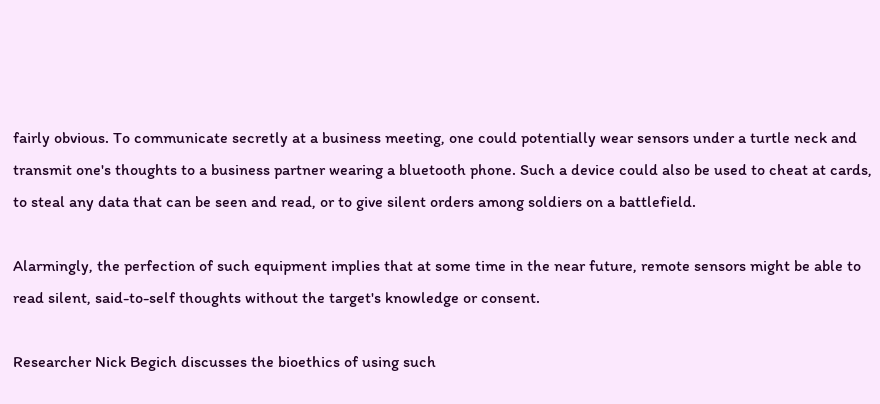fairly obvious. To communicate secretly at a business meeting, one could potentially wear sensors under a turtle neck and transmit one's thoughts to a business partner wearing a bluetooth phone. Such a device could also be used to cheat at cards, to steal any data that can be seen and read, or to give silent orders among soldiers on a battlefield.

Alarmingly, the perfection of such equipment implies that at some time in the near future, remote sensors might be able to read silent, said-to-self thoughts without the target's knowledge or consent.

Researcher Nick Begich discusses the bioethics of using such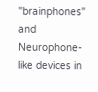"brainphones" and Neurophone-like devices in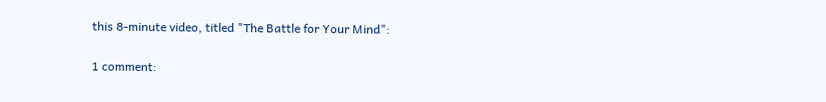this 8-minute video, titled "The Battle for Your Mind":

1 comment: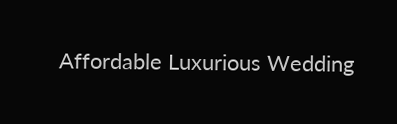Affordable Luxurious Wedding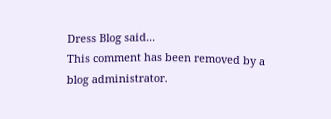Dress Blog said...
This comment has been removed by a blog administrator.